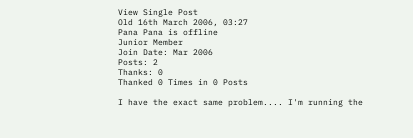View Single Post
Old 16th March 2006, 03:27
Pana Pana is offline
Junior Member
Join Date: Mar 2006
Posts: 2
Thanks: 0
Thanked 0 Times in 0 Posts

I have the exact same problem.... I'm running the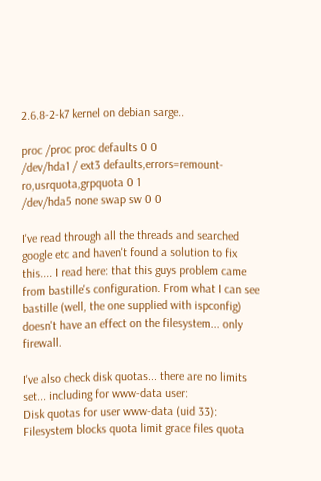2.6.8-2-k7 kernel on debian sarge..

proc /proc proc defaults 0 0
/dev/hda1 / ext3 defaults,errors=remount-ro,usrquota,grpquota 0 1
/dev/hda5 none swap sw 0 0

I've read through all the threads and searched google etc and haven't found a solution to fix this.... I read here: that this guys problem came from bastille's configuration. From what I can see bastille (well, the one supplied with ispconfig) doesn't have an effect on the filesystem... only firewall.

I've also check disk quotas... there are no limits set... including for www-data user:
Disk quotas for user www-data (uid 33):
Filesystem blocks quota limit grace files quota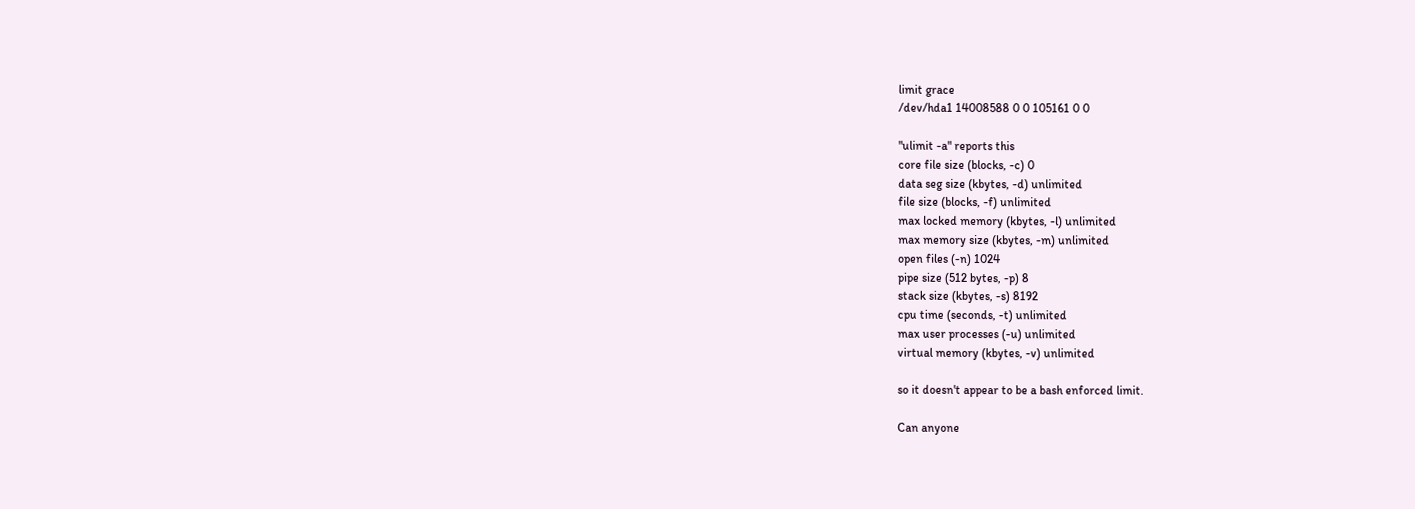limit grace
/dev/hda1 14008588 0 0 105161 0 0

"ulimit -a" reports this
core file size (blocks, -c) 0
data seg size (kbytes, -d) unlimited
file size (blocks, -f) unlimited
max locked memory (kbytes, -l) unlimited
max memory size (kbytes, -m) unlimited
open files (-n) 1024
pipe size (512 bytes, -p) 8
stack size (kbytes, -s) 8192
cpu time (seconds, -t) unlimited
max user processes (-u) unlimited
virtual memory (kbytes, -v) unlimited

so it doesn't appear to be a bash enforced limit.

Can anyone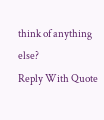think of anything else?
Reply With Quote